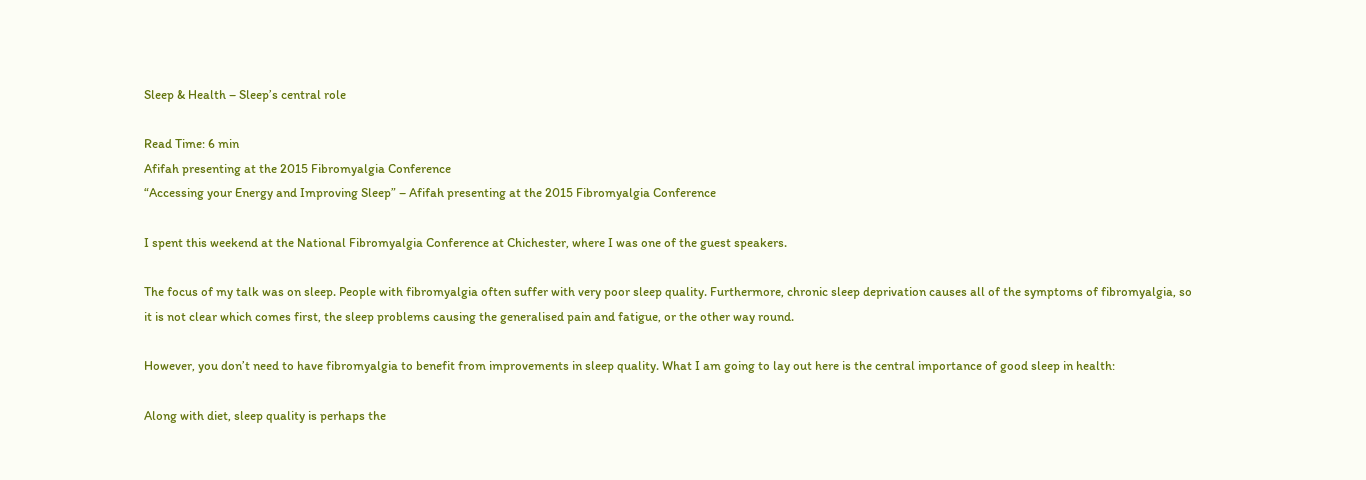Sleep & Health – Sleep’s central role

Read Time: 6 min
Afifah presenting at the 2015 Fibromyalgia Conference
“Accessing your Energy and Improving Sleep” – Afifah presenting at the 2015 Fibromyalgia Conference

I spent this weekend at the National Fibromyalgia Conference at Chichester, where I was one of the guest speakers.

The focus of my talk was on sleep. People with fibromyalgia often suffer with very poor sleep quality. Furthermore, chronic sleep deprivation causes all of the symptoms of fibromyalgia, so it is not clear which comes first, the sleep problems causing the generalised pain and fatigue, or the other way round.

However, you don’t need to have fibromyalgia to benefit from improvements in sleep quality. What I am going to lay out here is the central importance of good sleep in health:

Along with diet, sleep quality is perhaps the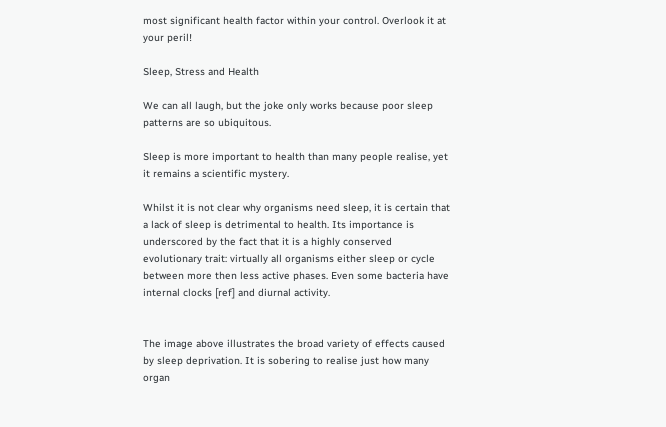most significant health factor within your control. Overlook it at your peril!

Sleep, Stress and Health

We can all laugh, but the joke only works because poor sleep patterns are so ubiquitous.

Sleep is more important to health than many people realise, yet it remains a scientific mystery.

Whilst it is not clear why organisms need sleep, it is certain that a lack of sleep is detrimental to health. Its importance is underscored by the fact that it is a highly conserved evolutionary trait: virtually all organisms either sleep or cycle between more then less active phases. Even some bacteria have internal clocks [ref] and diurnal activity.


The image above illustrates the broad variety of effects caused by sleep deprivation. It is sobering to realise just how many organ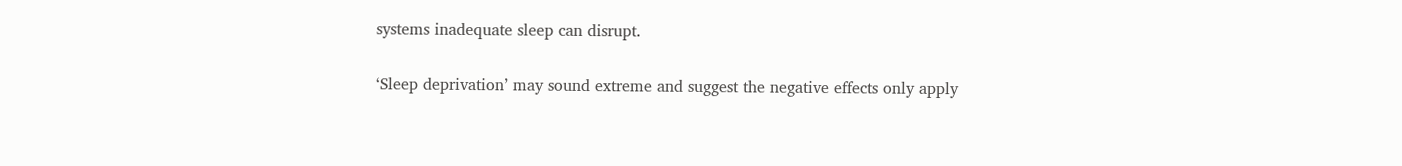systems inadequate sleep can disrupt.

‘Sleep deprivation’ may sound extreme and suggest the negative effects only apply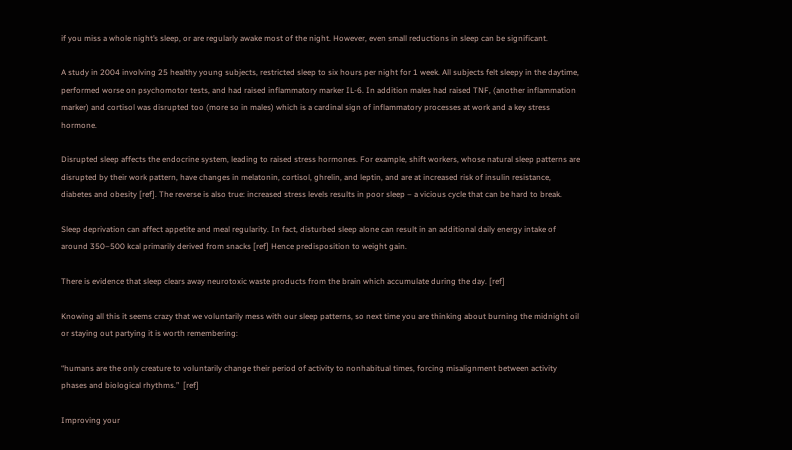if you miss a whole night’s sleep, or are regularly awake most of the night. However, even small reductions in sleep can be significant.

A study in 2004 involving 25 healthy young subjects, restricted sleep to six hours per night for 1 week. All subjects felt sleepy in the daytime, performed worse on psychomotor tests, and had raised inflammatory marker IL-6. In addition males had raised TNF, (another inflammation marker) and cortisol was disrupted too (more so in males) which is a cardinal sign of inflammatory processes at work and a key stress hormone.

Disrupted sleep affects the endocrine system, leading to raised stress hormones. For example, shift workers, whose natural sleep patterns are disrupted by their work pattern, have changes in melatonin, cortisol, ghrelin, and leptin, and are at increased risk of insulin resistance, diabetes and obesity [ref]. The reverse is also true: increased stress levels results in poor sleep – a vicious cycle that can be hard to break.

Sleep deprivation can affect appetite and meal regularity. In fact, disturbed sleep alone can result in an additional daily energy intake of around 350–500 kcal primarily derived from snacks [ref] Hence predisposition to weight gain.

There is evidence that sleep clears away neurotoxic waste products from the brain which accumulate during the day. [ref]

Knowing all this it seems crazy that we voluntarily mess with our sleep patterns, so next time you are thinking about burning the midnight oil or staying out partying it is worth remembering:

“humans are the only creature to voluntarily change their period of activity to nonhabitual times, forcing misalignment between activity phases and biological rhythms.”  [ref]

Improving your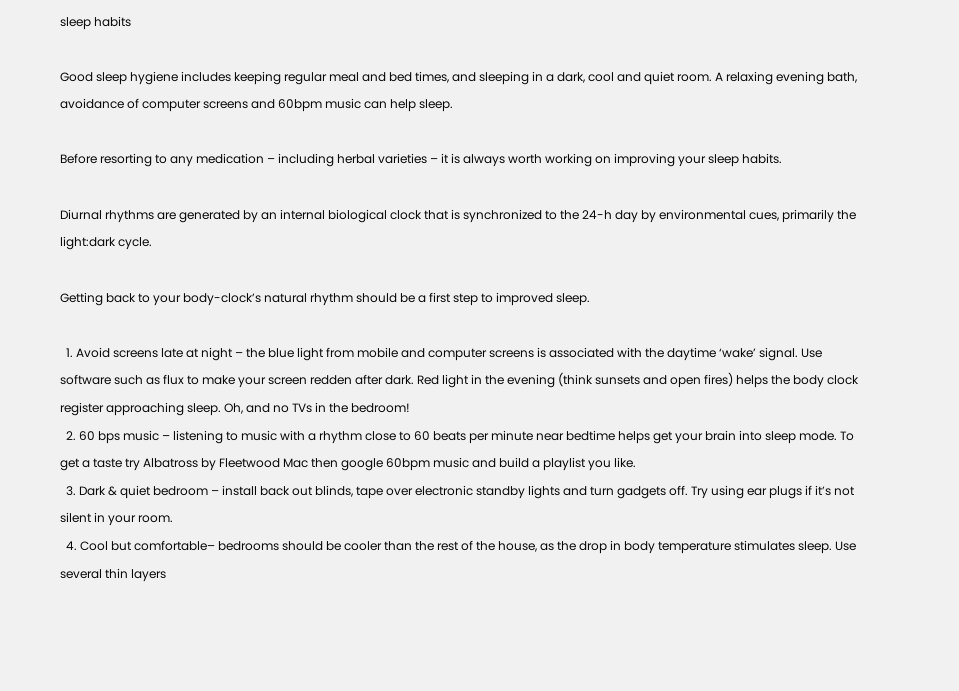sleep habits

Good sleep hygiene includes keeping regular meal and bed times, and sleeping in a dark, cool and quiet room. A relaxing evening bath, avoidance of computer screens and 60bpm music can help sleep.

Before resorting to any medication – including herbal varieties – it is always worth working on improving your sleep habits.

Diurnal rhythms are generated by an internal biological clock that is synchronized to the 24-h day by environmental cues, primarily the light:dark cycle.

Getting back to your body-clock’s natural rhythm should be a first step to improved sleep.

  1. Avoid screens late at night – the blue light from mobile and computer screens is associated with the daytime ‘wake’ signal. Use software such as flux to make your screen redden after dark. Red light in the evening (think sunsets and open fires) helps the body clock register approaching sleep. Oh, and no TVs in the bedroom!
  2. 60 bps music – listening to music with a rhythm close to 60 beats per minute near bedtime helps get your brain into sleep mode. To get a taste try Albatross by Fleetwood Mac then google 60bpm music and build a playlist you like.
  3. Dark & quiet bedroom – install back out blinds, tape over electronic standby lights and turn gadgets off. Try using ear plugs if it’s not silent in your room.
  4. Cool but comfortable– bedrooms should be cooler than the rest of the house, as the drop in body temperature stimulates sleep. Use several thin layers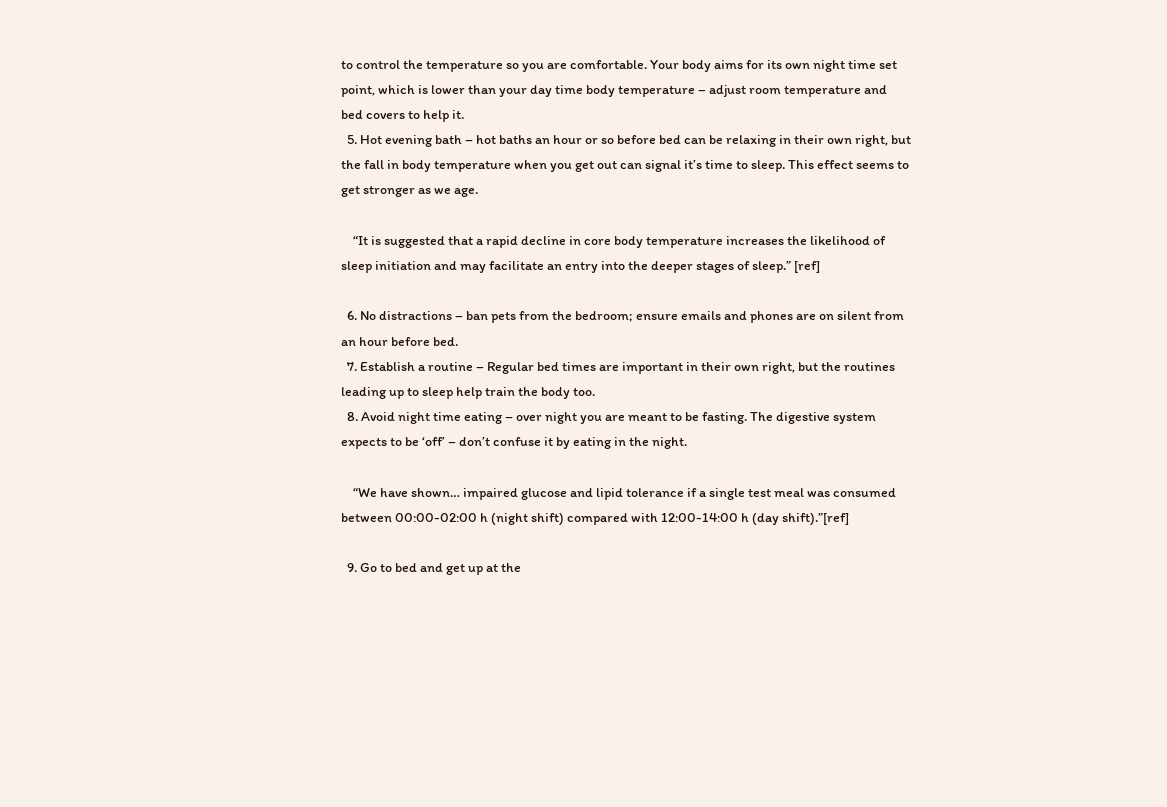to control the temperature so you are comfortable. Your body aims for its own night time set point, which is lower than your day time body temperature – adjust room temperature and bed covers to help it.
  5. Hot evening bath – hot baths an hour or so before bed can be relaxing in their own right, but the fall in body temperature when you get out can signal it’s time to sleep. This effect seems to get stronger as we age.

    “It is suggested that a rapid decline in core body temperature increases the likelihood of sleep initiation and may facilitate an entry into the deeper stages of sleep.” [ref]

  6. No distractions – ban pets from the bedroom; ensure emails and phones are on silent from an hour before bed.
  7. Establish a routine – Regular bed times are important in their own right, but the routines leading up to sleep help train the body too.
  8. Avoid night time eating – over night you are meant to be fasting. The digestive system expects to be ‘off’ – don’t confuse it by eating in the night.

    “We have shown… impaired glucose and lipid tolerance if a single test meal was consumed between 00:00-02:00 h (night shift) compared with 12:00-14:00 h (day shift).”[ref]

  9. Go to bed and get up at the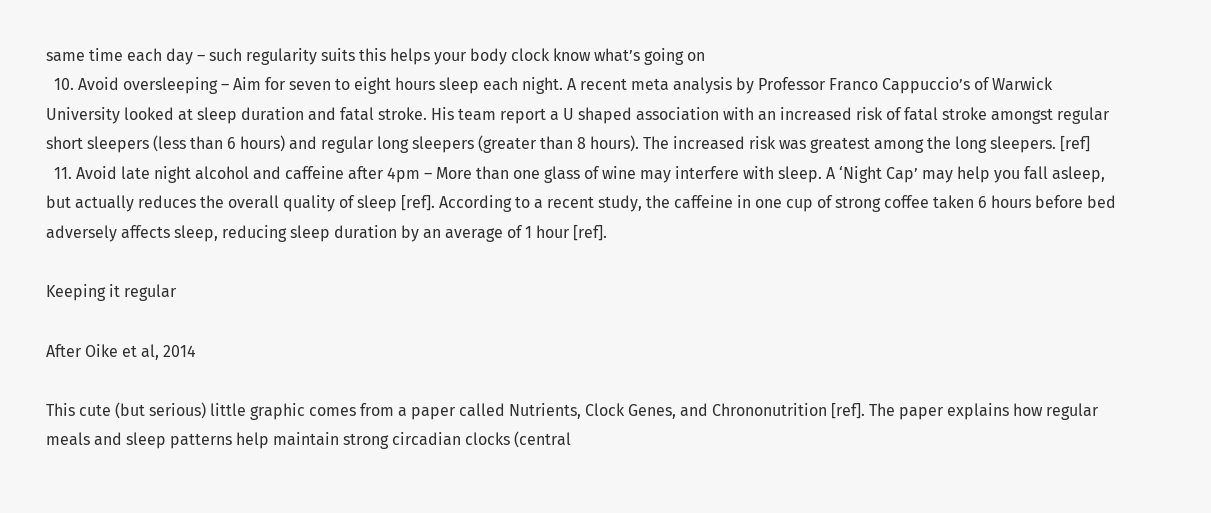same time each day – such regularity suits this helps your body clock know what’s going on
  10. Avoid oversleeping – Aim for seven to eight hours sleep each night. A recent meta analysis by Professor Franco Cappuccio’s of Warwick University looked at sleep duration and fatal stroke. His team report a U shaped association with an increased risk of fatal stroke amongst regular short sleepers (less than 6 hours) and regular long sleepers (greater than 8 hours). The increased risk was greatest among the long sleepers. [ref]
  11. Avoid late night alcohol and caffeine after 4pm – More than one glass of wine may interfere with sleep. A ‘Night Cap’ may help you fall asleep, but actually reduces the overall quality of sleep [ref]. According to a recent study, the caffeine in one cup of strong coffee taken 6 hours before bed adversely affects sleep, reducing sleep duration by an average of 1 hour [ref].

Keeping it regular

After Oike et al, 2014

This cute (but serious) little graphic comes from a paper called Nutrients, Clock Genes, and Chrononutrition [ref]. The paper explains how regular meals and sleep patterns help maintain strong circadian clocks (central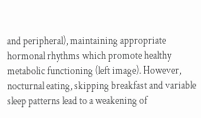and peripheral), maintaining appropriate hormonal rhythms which promote healthy metabolic functioning (left image). However, nocturnal eating, skipping breakfast and variable sleep patterns lead to a weakening of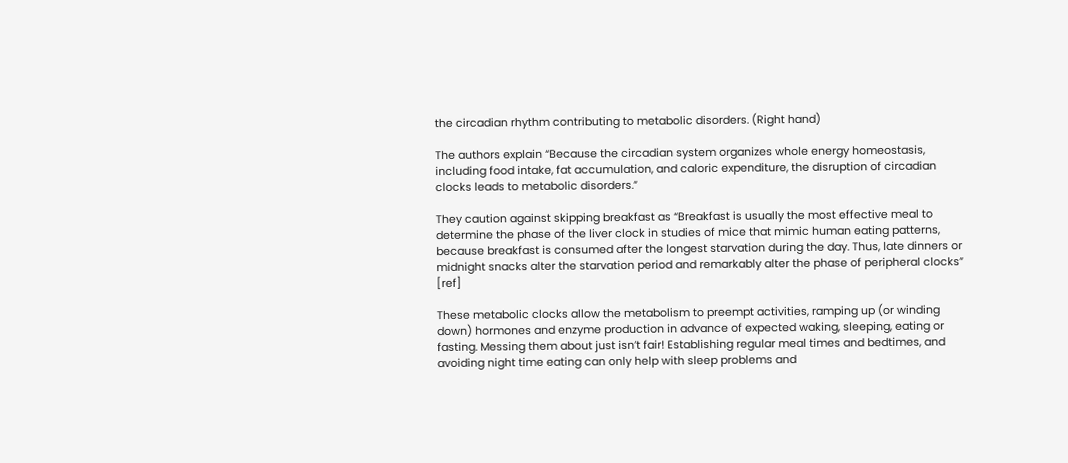the circadian rhythm contributing to metabolic disorders. (Right hand)

The authors explain “Because the circadian system organizes whole energy homeostasis, including food intake, fat accumulation, and caloric expenditure, the disruption of circadian clocks leads to metabolic disorders.”

They caution against skipping breakfast as “Breakfast is usually the most effective meal to determine the phase of the liver clock in studies of mice that mimic human eating patterns, because breakfast is consumed after the longest starvation during the day. Thus, late dinners or midnight snacks alter the starvation period and remarkably alter the phase of peripheral clocks” [ref]

These metabolic clocks allow the metabolism to preempt activities, ramping up (or winding down) hormones and enzyme production in advance of expected waking, sleeping, eating or fasting. Messing them about just isn’t fair! Establishing regular meal times and bedtimes, and avoiding night time eating can only help with sleep problems and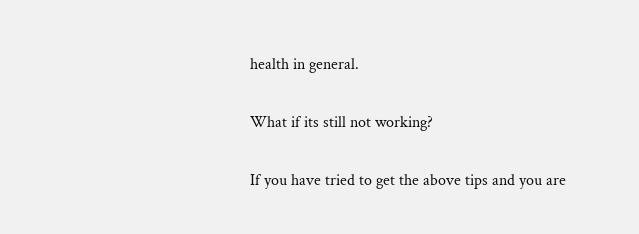health in general.

What if its still not working?

If you have tried to get the above tips and you are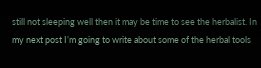still not sleeping well then it may be time to see the herbalist. In my next post I’m going to write about some of the herbal tools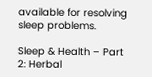available for resolving sleep problems.

Sleep & Health – Part 2: Herbal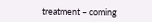treatment – coming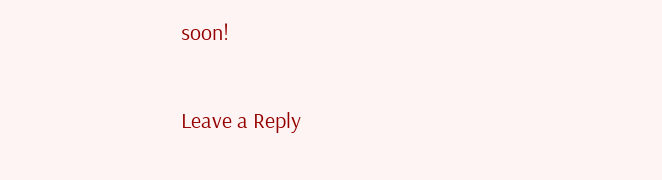soon!

Leave a Reply